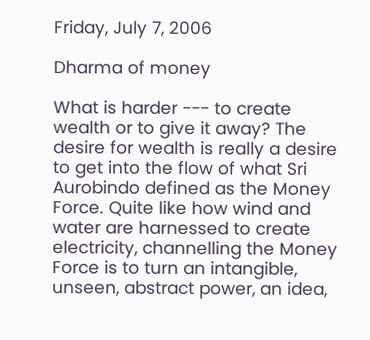Friday, July 7, 2006

Dharma of money

What is harder --- to create wealth or to give it away? The desire for wealth is really a desire to get into the flow of what Sri Aurobindo defined as the Money Force. Quite like how wind and water are harnessed to create electricity, channelling the Money Force is to turn an intangible, unseen, abstract power, an idea,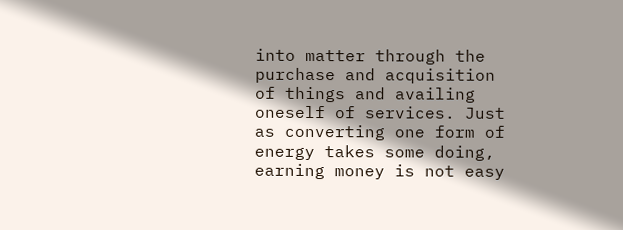into matter through the purchase and acquisition of things and availing oneself of services. Just as converting one form of energy takes some doing, earning money is not easy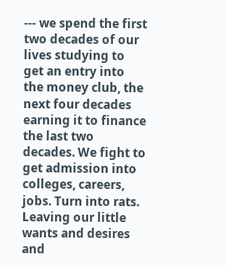--- we spend the first two decades of our lives studying to get an entry into the money club, the next four decades earning it to finance the last two decades. We fight to get admission into colleges, careers, jobs. Turn into rats. Leaving our little wants and desires and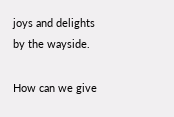joys and delights by the wayside.

How can we give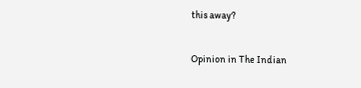this away?

Opinion in The Indian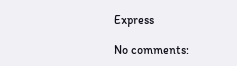Express

No comments: